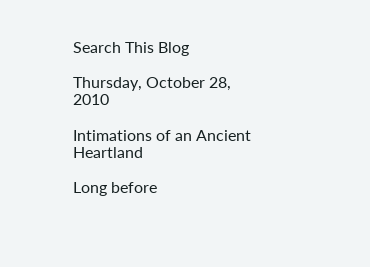Search This Blog

Thursday, October 28, 2010

Intimations of an Ancient Heartland

Long before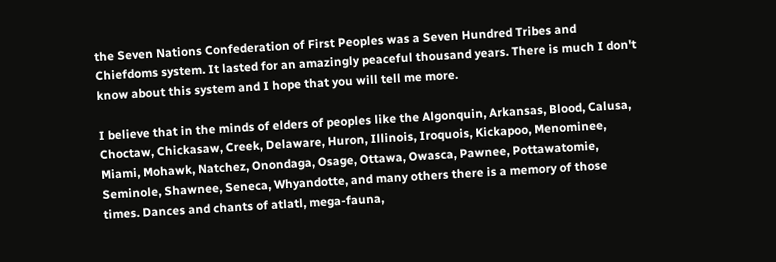the Seven Nations Confederation of First Peoples was a Seven Hundred Tribes and Chiefdoms system. It lasted for an amazingly peaceful thousand years. There is much I don't know about this system and I hope that you will tell me more.

I believe that in the minds of elders of peoples like the Algonquin, Arkansas, Blood, Calusa, Choctaw, Chickasaw, Creek, Delaware, Huron, Illinois, Iroquois, Kickapoo, Menominee, Miami, Mohawk, Natchez, Onondaga, Osage, Ottawa, Owasca, Pawnee, Pottawatomie, Seminole, Shawnee, Seneca, Whyandotte, and many others there is a memory of those times. Dances and chants of atlatl, mega-fauna,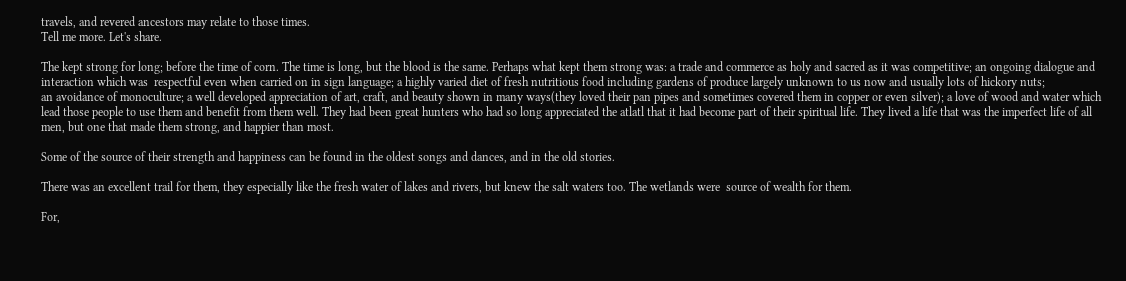travels, and revered ancestors may relate to those times.
Tell me more. Let's share.

The kept strong for long; before the time of corn. The time is long, but the blood is the same. Perhaps what kept them strong was: a trade and commerce as holy and sacred as it was competitive; an ongoing dialogue and interaction which was  respectful even when carried on in sign language; a highly varied diet of fresh nutritious food including gardens of produce largely unknown to us now and usually lots of hickory nuts;
an avoidance of monoculture; a well developed appreciation of art, craft, and beauty shown in many ways(they loved their pan pipes and sometimes covered them in copper or even silver); a love of wood and water which lead those people to use them and benefit from them well. They had been great hunters who had so long appreciated the atlatl that it had become part of their spiritual life. They lived a life that was the imperfect life of all men, but one that made them strong, and happier than most.

Some of the source of their strength and happiness can be found in the oldest songs and dances, and in the old stories.

There was an excellent trail for them, they especially like the fresh water of lakes and rivers, but knew the salt waters too. The wetlands were  source of wealth for them.

For,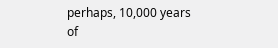perhaps, 10,000 years of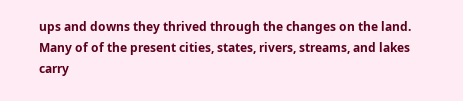ups and downs they thrived through the changes on the land.
Many of of the present cities, states, rivers, streams, and lakes carry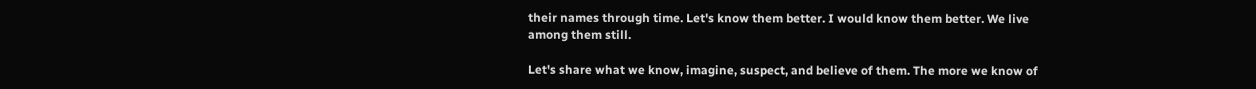their names through time. Let's know them better. I would know them better. We live among them still.

Let's share what we know, imagine, suspect, and believe of them. The more we know of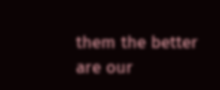them the better are our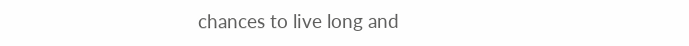chances to live long and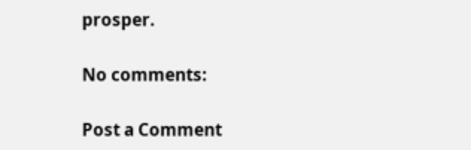prosper.

No comments:

Post a Comment